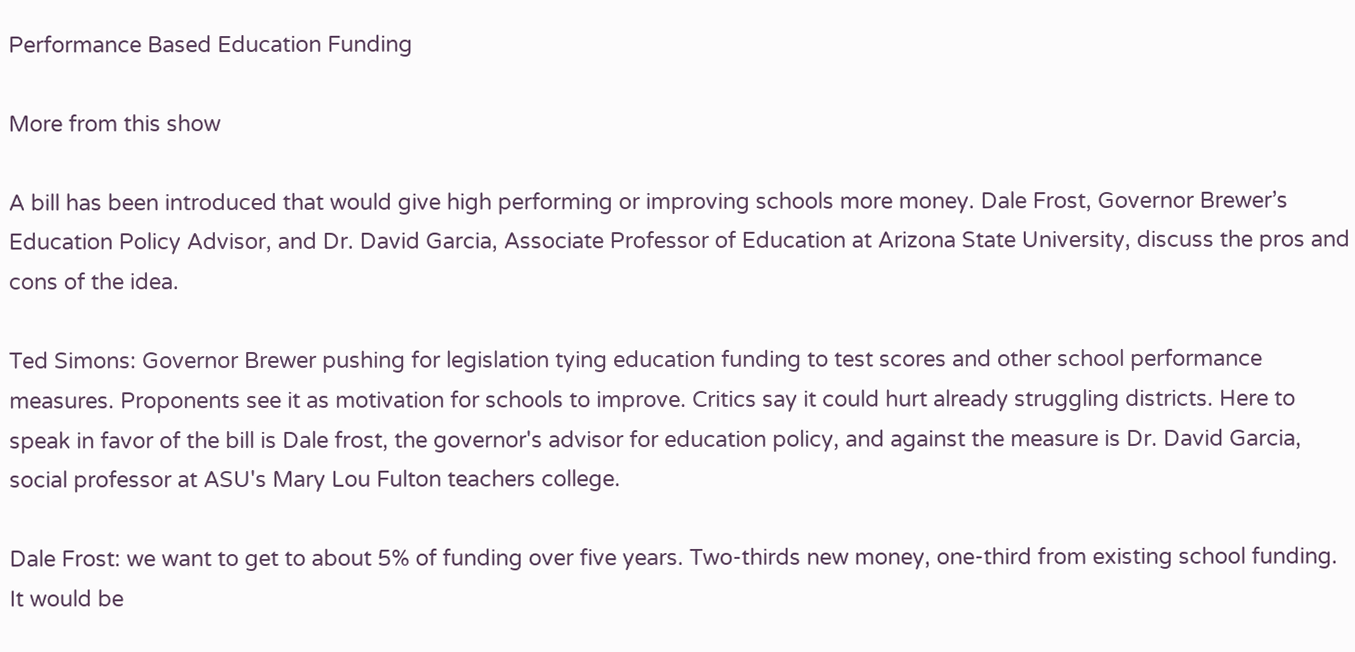Performance Based Education Funding

More from this show

A bill has been introduced that would give high performing or improving schools more money. Dale Frost, Governor Brewer’s Education Policy Advisor, and Dr. David Garcia, Associate Professor of Education at Arizona State University, discuss the pros and cons of the idea.

Ted Simons: Governor Brewer pushing for legislation tying education funding to test scores and other school performance measures. Proponents see it as motivation for schools to improve. Critics say it could hurt already struggling districts. Here to speak in favor of the bill is Dale frost, the governor's advisor for education policy, and against the measure is Dr. David Garcia, social professor at ASU's Mary Lou Fulton teachers college.

Dale Frost: we want to get to about 5% of funding over five years. Two-thirds new money, one-third from existing school funding. It would be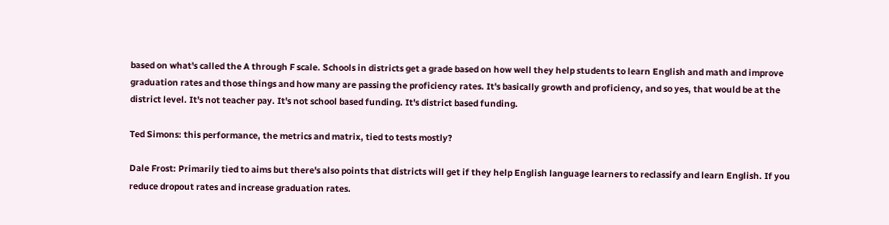based on what's called the A through F scale. Schools in districts get a grade based on how well they help students to learn English and math and improve graduation rates and those things and how many are passing the proficiency rates. It's basically growth and proficiency, and so yes, that would be at the district level. It's not teacher pay. It's not school based funding. It's district based funding.

Ted Simons: this performance, the metrics and matrix, tied to tests mostly?

Dale Frost: Primarily tied to aims but there's also points that districts will get if they help English language learners to reclassify and learn English. If you reduce dropout rates and increase graduation rates.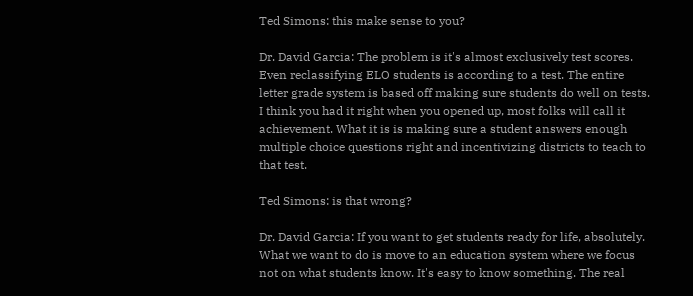Ted Simons: this make sense to you?

Dr. David Garcia: The problem is it's almost exclusively test scores. Even reclassifying ELO students is according to a test. The entire letter grade system is based off making sure students do well on tests. I think you had it right when you opened up, most folks will call it achievement. What it is is making sure a student answers enough multiple choice questions right and incentivizing districts to teach to that test.

Ted Simons: is that wrong?

Dr. David Garcia: If you want to get students ready for life, absolutely. What we want to do is move to an education system where we focus not on what students know. It's easy to know something. The real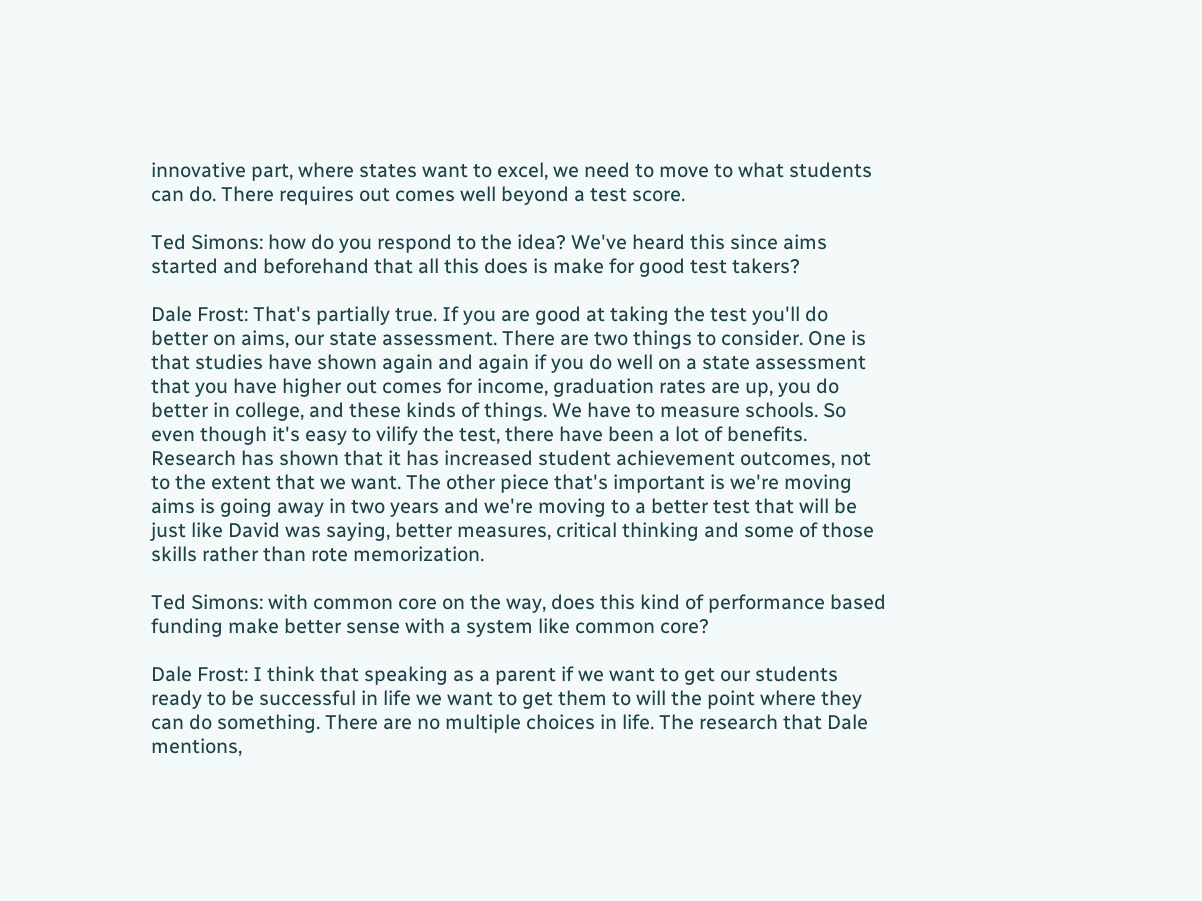innovative part, where states want to excel, we need to move to what students can do. There requires out comes well beyond a test score.

Ted Simons: how do you respond to the idea? We've heard this since aims started and beforehand that all this does is make for good test takers?

Dale Frost: That's partially true. If you are good at taking the test you'll do better on aims, our state assessment. There are two things to consider. One is that studies have shown again and again if you do well on a state assessment that you have higher out comes for income, graduation rates are up, you do better in college, and these kinds of things. We have to measure schools. So even though it's easy to vilify the test, there have been a lot of benefits. Research has shown that it has increased student achievement outcomes, not to the extent that we want. The other piece that's important is we're moving aims is going away in two years and we're moving to a better test that will be just like David was saying, better measures, critical thinking and some of those skills rather than rote memorization.

Ted Simons: with common core on the way, does this kind of performance based funding make better sense with a system like common core?

Dale Frost: I think that speaking as a parent if we want to get our students ready to be successful in life we want to get them to will the point where they can do something. There are no multiple choices in life. The research that Dale mentions,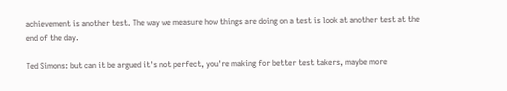achievement is another test. The way we measure how things are doing on a test is look at another test at the end of the day.

Ted Simons: but can it be argued it's not perfect, you're making for better test takers, maybe more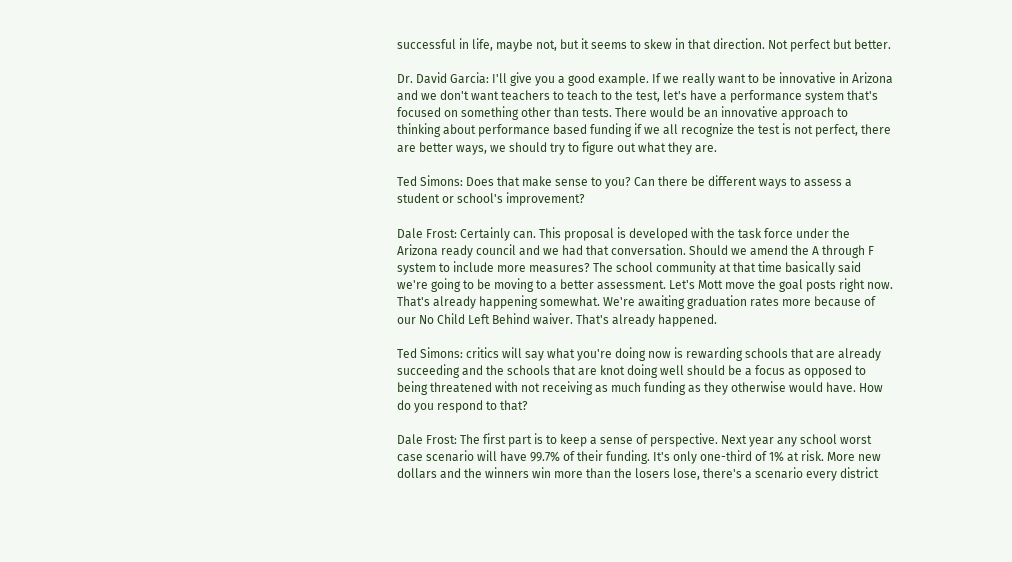successful in life, maybe not, but it seems to skew in that direction. Not perfect but better.

Dr. David Garcia: I'll give you a good example. If we really want to be innovative in Arizona and we don't want teachers to teach to the test, let's have a performance system that's focused on something other than tests. There would be an innovative approach to thinking about performance based funding if we all recognize the test is not perfect, there are better ways, we should try to figure out what they are.

Ted Simons: Does that make sense to you? Can there be different ways to assess a student or school's improvement?

Dale Frost: Certainly can. This proposal is developed with the task force under the Arizona ready council and we had that conversation. Should we amend the A through F system to include more measures? The school community at that time basically said we're going to be moving to a better assessment. Let's Mott move the goal posts right now. That's already happening somewhat. We're awaiting graduation rates more because of our No Child Left Behind waiver. That's already happened.

Ted Simons: critics will say what you're doing now is rewarding schools that are already succeeding and the schools that are knot doing well should be a focus as opposed to being threatened with not receiving as much funding as they otherwise would have. How do you respond to that?

Dale Frost: The first part is to keep a sense of perspective. Next year any school worst case scenario will have 99.7% of their funding. It's only one-third of 1% at risk. More new dollars and the winners win more than the losers lose, there's a scenario every district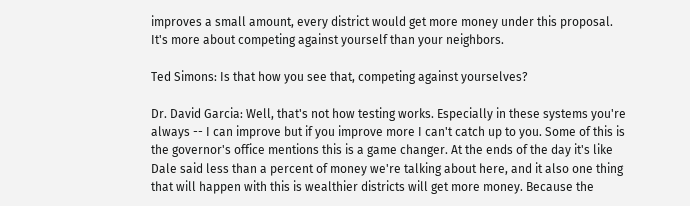improves a small amount, every district would get more money under this proposal. It's more about competing against yourself than your neighbors.

Ted Simons: Is that how you see that, competing against yourselves?

Dr. David Garcia: Well, that's not how testing works. Especially in these systems you're always -- I can improve but if you improve more I can't catch up to you. Some of this is the governor's office mentions this is a game changer. At the ends of the day it's like Dale said less than a percent of money we're talking about here, and it also one thing that will happen with this is wealthier districts will get more money. Because the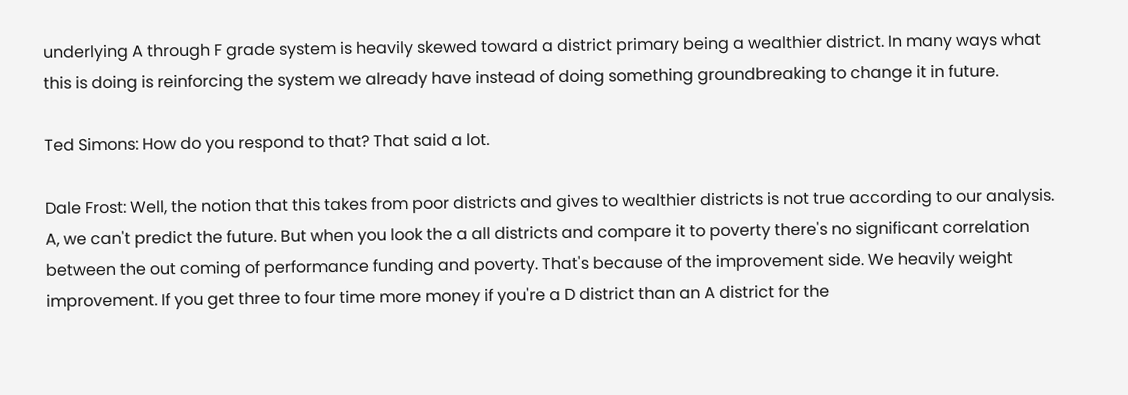underlying A through F grade system is heavily skewed toward a district primary being a wealthier district. In many ways what this is doing is reinforcing the system we already have instead of doing something groundbreaking to change it in future.

Ted Simons: How do you respond to that? That said a lot.

Dale Frost: Well, the notion that this takes from poor districts and gives to wealthier districts is not true according to our analysis. A, we can't predict the future. But when you look the a all districts and compare it to poverty there's no significant correlation between the out coming of performance funding and poverty. That's because of the improvement side. We heavily weight improvement. If you get three to four time more money if you're a D district than an A district for the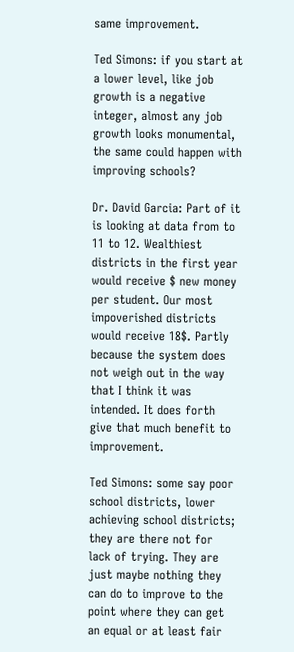same improvement.

Ted Simons: if you start at a lower level, like job growth is a negative integer, almost any job growth looks monumental, the same could happen with improving schools?

Dr. David Garcia: Part of it is looking at data from to 11 to 12. Wealthiest districts in the first year would receive $ new money per student. Our most impoverished districts would receive 18$. Partly because the system does not weigh out in the way that I think it was intended. It does forth give that much benefit to improvement.

Ted Simons: some say poor school districts, lower achieving school districts; they are there not for lack of trying. They are just maybe nothing they can do to improve to the point where they can get an equal or at least fair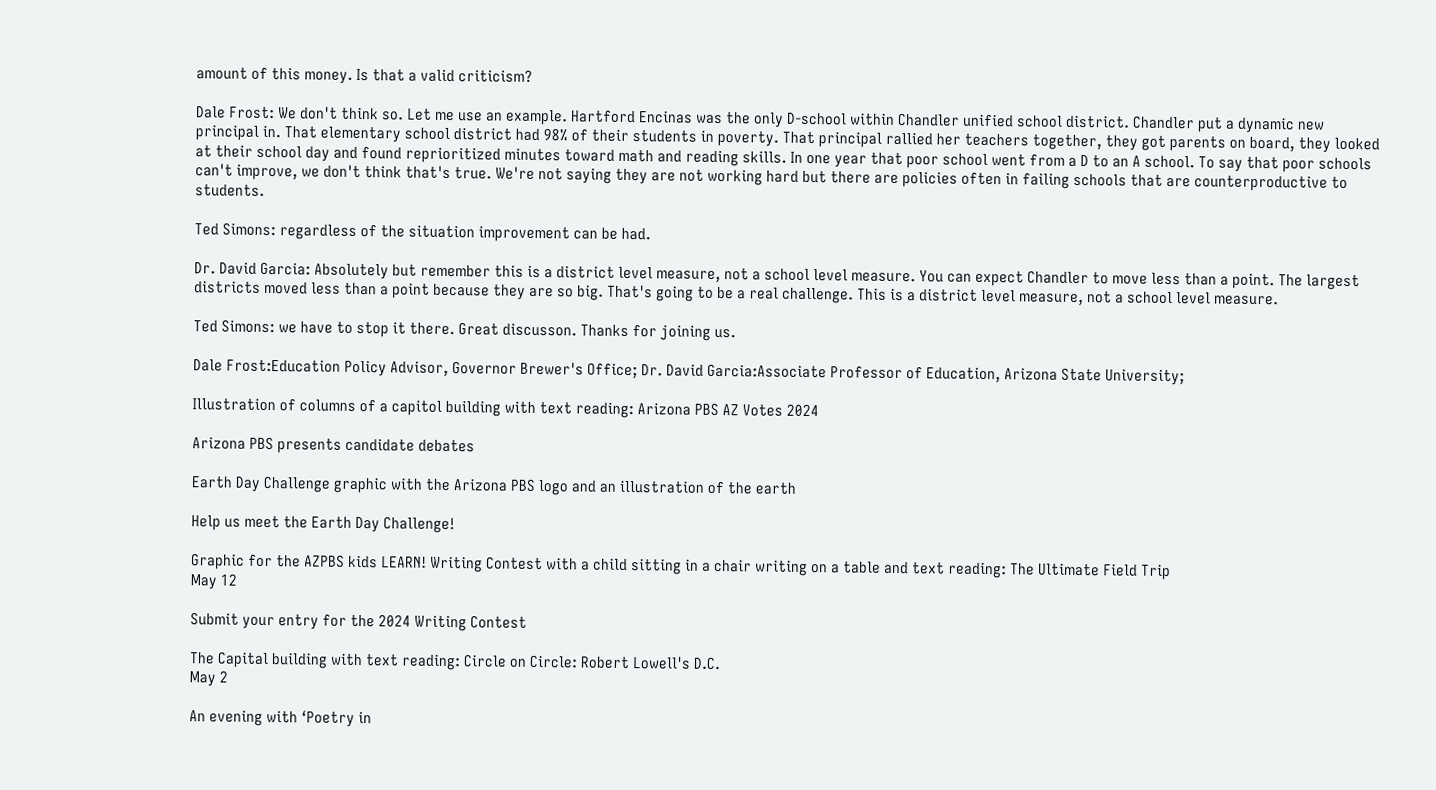amount of this money. Is that a valid criticism?

Dale Frost: We don't think so. Let me use an example. Hartford Encinas was the only D-school within Chandler unified school district. Chandler put a dynamic new principal in. That elementary school district had 98% of their students in poverty. That principal rallied her teachers together, they got parents on board, they looked at their school day and found reprioritized minutes toward math and reading skills. In one year that poor school went from a D to an A school. To say that poor schools can't improve, we don't think that's true. We're not saying they are not working hard but there are policies often in failing schools that are counterproductive to students.

Ted Simons: regardless of the situation improvement can be had.

Dr. David Garcia: Absolutely but remember this is a district level measure, not a school level measure. You can expect Chandler to move less than a point. The largest districts moved less than a point because they are so big. That's going to be a real challenge. This is a district level measure, not a school level measure.

Ted Simons: we have to stop it there. Great discusson. Thanks for joining us.

Dale Frost:Education Policy Advisor, Governor Brewer's Office; Dr. David Garcia:Associate Professor of Education, Arizona State University;

Illustration of columns of a capitol building with text reading: Arizona PBS AZ Votes 2024

Arizona PBS presents candidate debates

Earth Day Challenge graphic with the Arizona PBS logo and an illustration of the earth

Help us meet the Earth Day Challenge!

Graphic for the AZPBS kids LEARN! Writing Contest with a child sitting in a chair writing on a table and text reading: The Ultimate Field Trip
May 12

Submit your entry for the 2024 Writing Contest

The Capital building with text reading: Circle on Circle: Robert Lowell's D.C.
May 2

An evening with ‘Poetry in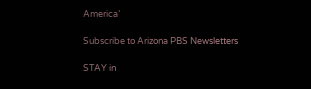America’

Subscribe to Arizona PBS Newsletters

STAY in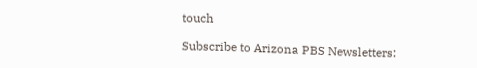touch

Subscribe to Arizona PBS Newsletters: